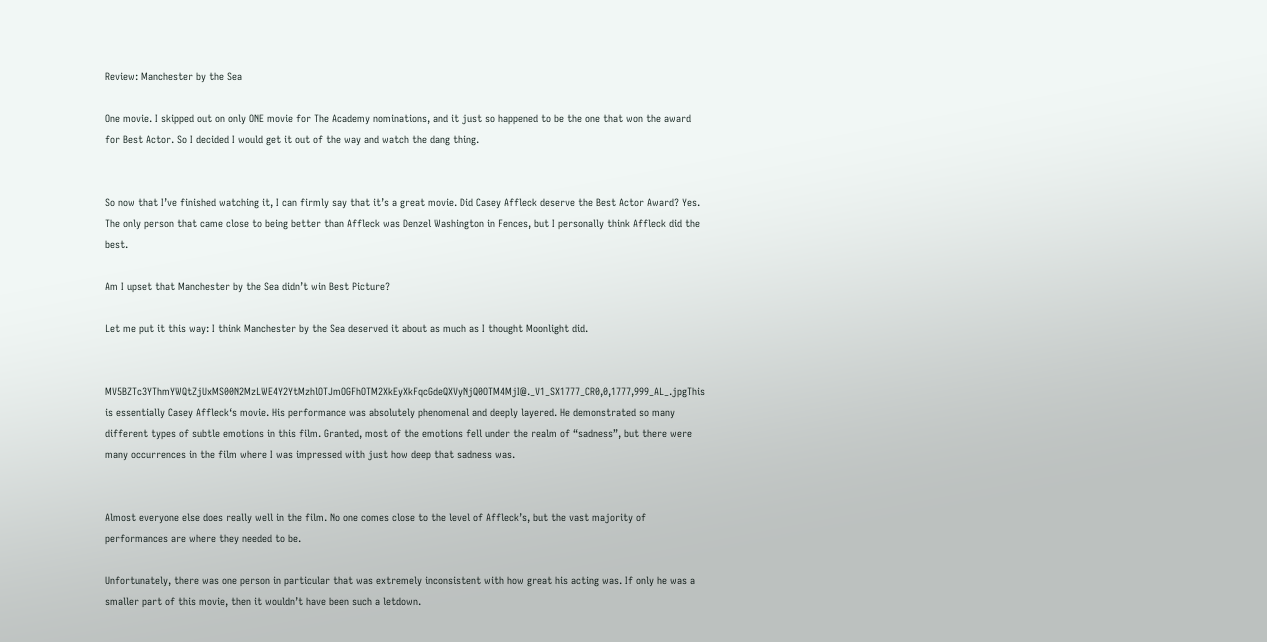Review: Manchester by the Sea

One movie. I skipped out on only ONE movie for The Academy nominations, and it just so happened to be the one that won the award for Best Actor. So I decided I would get it out of the way and watch the dang thing.


So now that I’ve finished watching it, I can firmly say that it’s a great movie. Did Casey Affleck deserve the Best Actor Award? Yes. The only person that came close to being better than Affleck was Denzel Washington in Fences, but I personally think Affleck did the best.

Am I upset that Manchester by the Sea didn’t win Best Picture?

Let me put it this way: I think Manchester by the Sea deserved it about as much as I thought Moonlight did.


MV5BZTc3YThmYWQtZjUxMS00N2MzLWE4Y2YtMzhlOTJmOGFhOTM2XkEyXkFqcGdeQXVyNjQ0OTM4MjI@._V1_SX1777_CR0,0,1777,999_AL_.jpgThis is essentially Casey Affleck‘s movie. His performance was absolutely phenomenal and deeply layered. He demonstrated so many different types of subtle emotions in this film. Granted, most of the emotions fell under the realm of “sadness”, but there were many occurrences in the film where I was impressed with just how deep that sadness was.


Almost everyone else does really well in the film. No one comes close to the level of Affleck’s, but the vast majority of performances are where they needed to be.

Unfortunately, there was one person in particular that was extremely inconsistent with how great his acting was. If only he was a smaller part of this movie, then it wouldn’t have been such a letdown.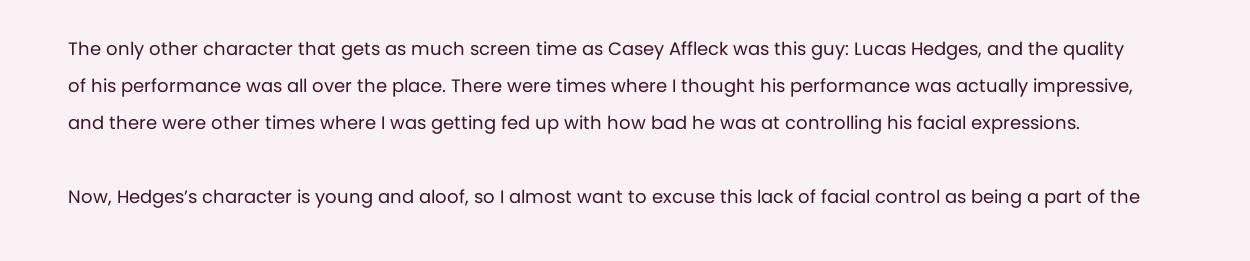The only other character that gets as much screen time as Casey Affleck was this guy: Lucas Hedges, and the quality of his performance was all over the place. There were times where I thought his performance was actually impressive, and there were other times where I was getting fed up with how bad he was at controlling his facial expressions.

Now, Hedges’s character is young and aloof, so I almost want to excuse this lack of facial control as being a part of the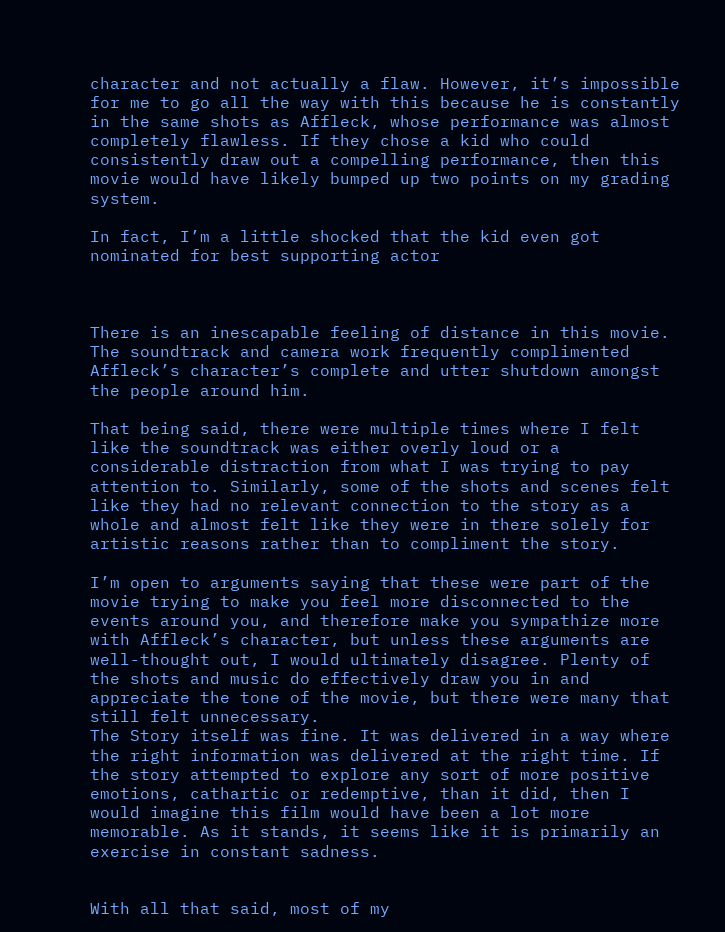character and not actually a flaw. However, it’s impossible for me to go all the way with this because he is constantly in the same shots as Affleck, whose performance was almost completely flawless. If they chose a kid who could consistently draw out a compelling performance, then this movie would have likely bumped up two points on my grading system.

In fact, I’m a little shocked that the kid even got nominated for best supporting actor



There is an inescapable feeling of distance in this movie. The soundtrack and camera work frequently complimented Affleck’s character’s complete and utter shutdown amongst the people around him.

That being said, there were multiple times where I felt like the soundtrack was either overly loud or a considerable distraction from what I was trying to pay attention to. Similarly, some of the shots and scenes felt like they had no relevant connection to the story as a whole and almost felt like they were in there solely for artistic reasons rather than to compliment the story.

I’m open to arguments saying that these were part of the movie trying to make you feel more disconnected to the events around you, and therefore make you sympathize more with Affleck’s character, but unless these arguments are well-thought out, I would ultimately disagree. Plenty of the shots and music do effectively draw you in and appreciate the tone of the movie, but there were many that still felt unnecessary.
The Story itself was fine. It was delivered in a way where the right information was delivered at the right time. If the story attempted to explore any sort of more positive emotions, cathartic or redemptive, than it did, then I would imagine this film would have been a lot more memorable. As it stands, it seems like it is primarily an exercise in constant sadness.


With all that said, most of my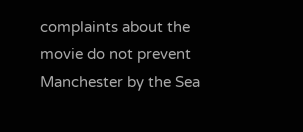complaints about the movie do not prevent Manchester by the Sea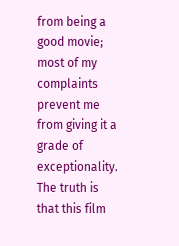from being a good movie; most of my complaints prevent me from giving it a grade of exceptionality. The truth is that this film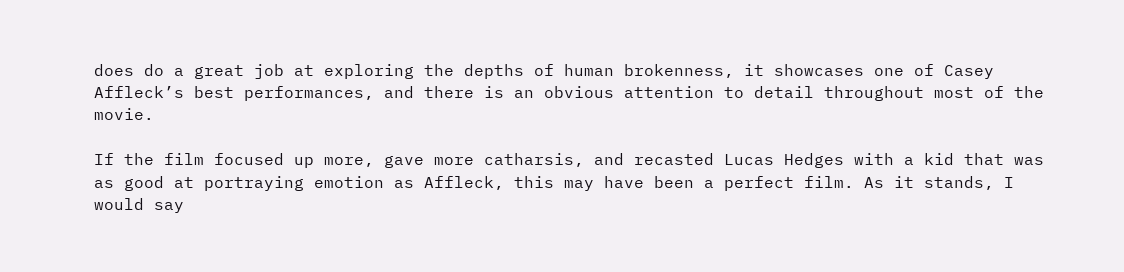does do a great job at exploring the depths of human brokenness, it showcases one of Casey Affleck’s best performances, and there is an obvious attention to detail throughout most of the movie.

If the film focused up more, gave more catharsis, and recasted Lucas Hedges with a kid that was as good at portraying emotion as Affleck, this may have been a perfect film. As it stands, I would say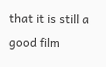that it is still a good film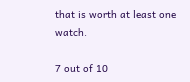that is worth at least one watch.

7 out of 10